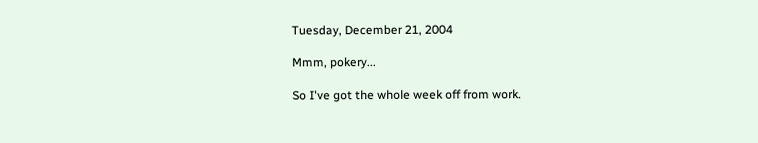Tuesday, December 21, 2004

Mmm, pokery...

So I've got the whole week off from work.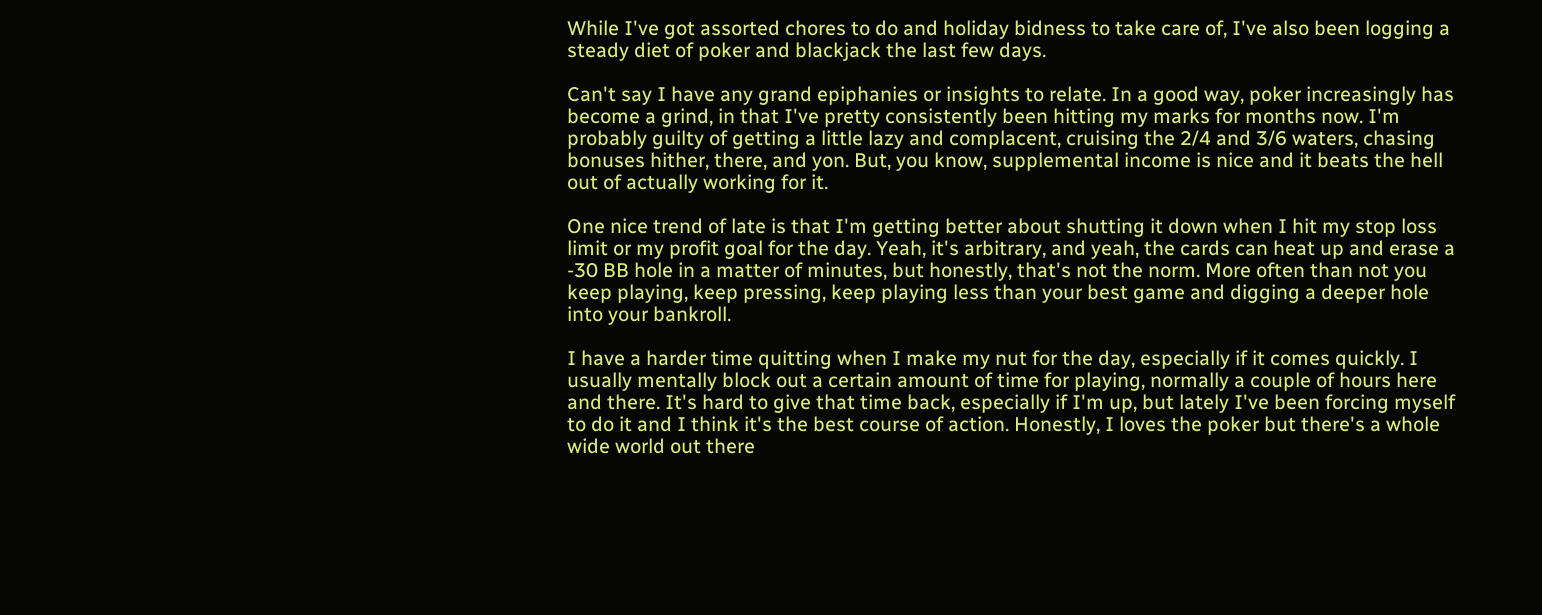While I've got assorted chores to do and holiday bidness to take care of, I've also been logging a steady diet of poker and blackjack the last few days.

Can't say I have any grand epiphanies or insights to relate. In a good way, poker increasingly has become a grind, in that I've pretty consistently been hitting my marks for months now. I'm probably guilty of getting a little lazy and complacent, cruising the 2/4 and 3/6 waters, chasing bonuses hither, there, and yon. But, you know, supplemental income is nice and it beats the hell out of actually working for it.

One nice trend of late is that I'm getting better about shutting it down when I hit my stop loss limit or my profit goal for the day. Yeah, it's arbitrary, and yeah, the cards can heat up and erase a -30 BB hole in a matter of minutes, but honestly, that's not the norm. More often than not you keep playing, keep pressing, keep playing less than your best game and digging a deeper hole into your bankroll.

I have a harder time quitting when I make my nut for the day, especially if it comes quickly. I usually mentally block out a certain amount of time for playing, normally a couple of hours here and there. It's hard to give that time back, especially if I'm up, but lately I've been forcing myself to do it and I think it's the best course of action. Honestly, I loves the poker but there's a whole wide world out there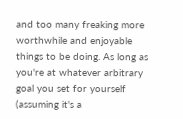and too many freaking more worthwhile and enjoyable things to be doing. As long as you're at whatever arbitrary goal you set for yourself (assuming it's a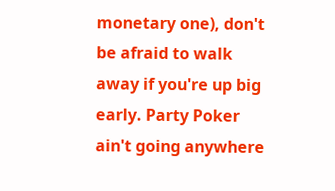monetary one), don't be afraid to walk away if you're up big early. Party Poker ain't going anywhere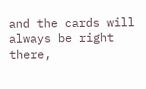and the cards will always be right there,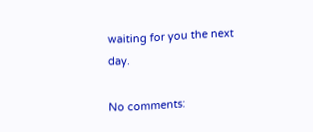waiting for you the next day.

No comments: